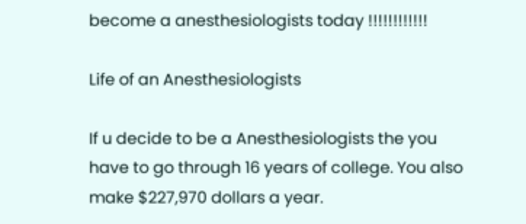become a anesthesiologists today !!!!!!!!!!!!

Life of an Anesthesiologists

If u decide to be a Anesthesiologists the you have to go through 16 years of college. You also make $227,970 dollars a year.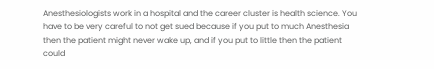Anesthesiologists work in a hospital and the career cluster is health science. You have to be very careful to not get sued because if you put to much Anesthesia then the patient might never wake up, and if you put to little then the patient could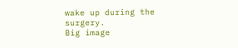wake up during the surgery.
Big image